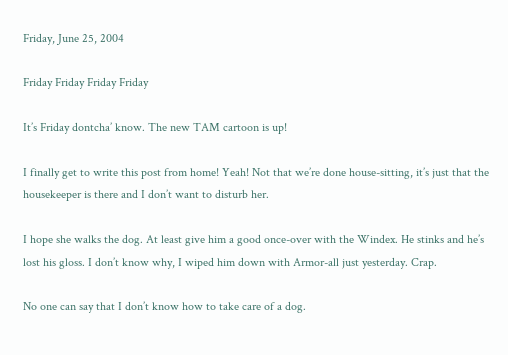Friday, June 25, 2004

Friday Friday Friday Friday

It’s Friday dontcha’ know. The new TAM cartoon is up!

I finally get to write this post from home! Yeah! Not that we’re done house-sitting, it’s just that the housekeeper is there and I don’t want to disturb her.

I hope she walks the dog. At least give him a good once-over with the Windex. He stinks and he’s lost his gloss. I don’t know why, I wiped him down with Armor-all just yesterday. Crap.

No one can say that I don’t know how to take care of a dog.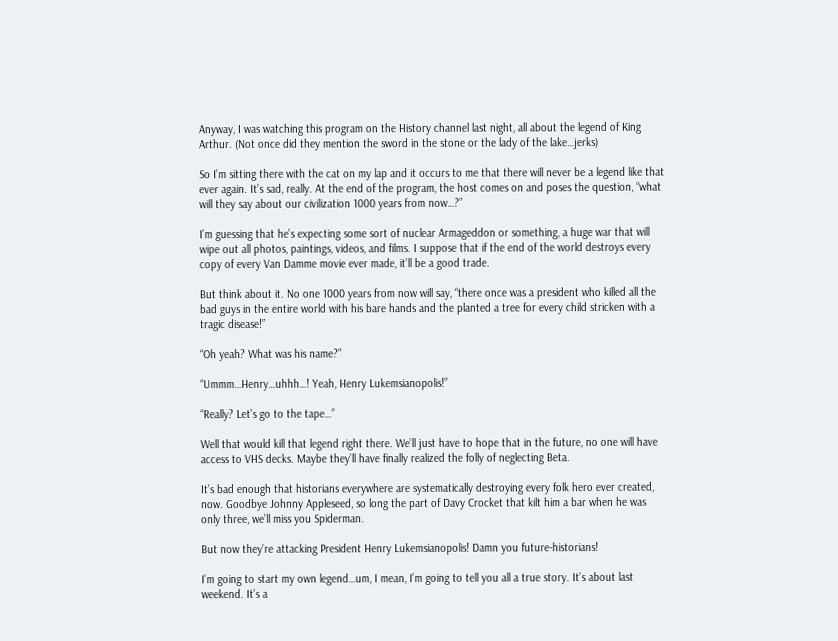Anyway, I was watching this program on the History channel last night, all about the legend of King Arthur. (Not once did they mention the sword in the stone or the lady of the lake…jerks)

So I’m sitting there with the cat on my lap and it occurs to me that there will never be a legend like that ever again. It’s sad, really. At the end of the program, the host comes on and poses the question, “what will they say about our civilization 1000 years from now…?”

I’m guessing that he’s expecting some sort of nuclear Armageddon or something, a huge war that will wipe out all photos, paintings, videos, and films. I suppose that if the end of the world destroys every copy of every Van Damme movie ever made, it’ll be a good trade.

But think about it. No one 1000 years from now will say, “there once was a president who killed all the bad guys in the entire world with his bare hands and the planted a tree for every child stricken with a tragic disease!”

“Oh yeah? What was his name?”

“Ummm…Henry…uhhh…! Yeah, Henry Lukemsianopolis!”

“Really? Let’s go to the tape…”

Well that would kill that legend right there. We’ll just have to hope that in the future, no one will have access to VHS decks. Maybe they’ll have finally realized the folly of neglecting Beta.

It’s bad enough that historians everywhere are systematically destroying every folk hero ever created, now. Goodbye Johnny Appleseed, so long the part of Davy Crocket that kilt him a bar when he was only three, we’ll miss you Spiderman.

But now they’re attacking President Henry Lukemsianopolis! Damn you future-historians!

I’m going to start my own legend…um, I mean, I’m going to tell you all a true story. It’s about last weekend. It’s a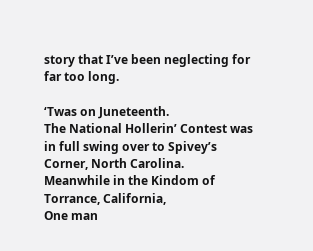story that I’ve been neglecting for far too long.

‘Twas on Juneteenth.
The National Hollerin’ Contest was in full swing over to Spivey’s Corner, North Carolina.
Meanwhile in the Kindom of Torrance, California,
One man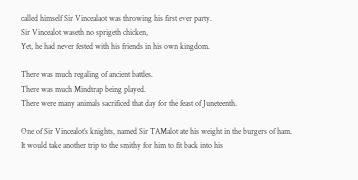called himself Sir Vincealaot was throwing his first ever party.
Sir Vincealot waseth no sprigeth chicken,
Yet, he had never fested with his friends in his own kingdom.

There was much regaling of ancient battles.
There was much Mindtrap being played.
There were many animals sacrificed that day for the feast of Juneteenth.

One of Sir Vincealot’s knights, named Sir TAMalot ate his weight in the burgers of ham.
It would take another trip to the smithy for him to fit back into his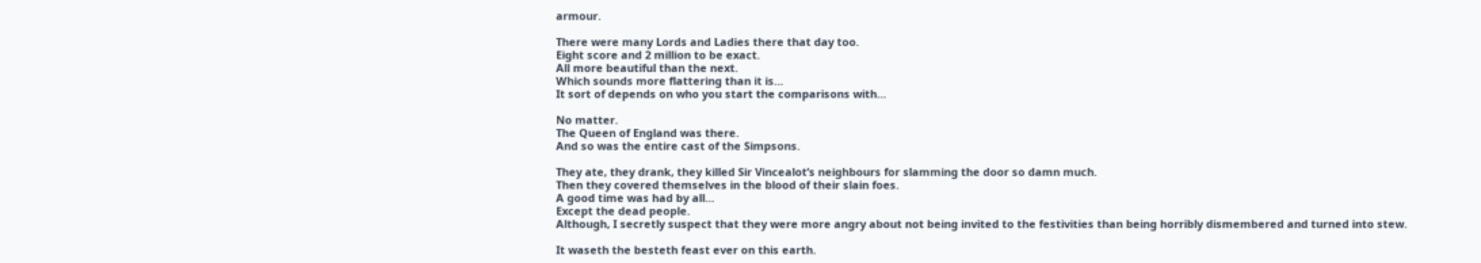armour.

There were many Lords and Ladies there that day too.
Eight score and 2 million to be exact.
All more beautiful than the next.
Which sounds more flattering than it is…
It sort of depends on who you start the comparisons with…

No matter.
The Queen of England was there.
And so was the entire cast of the Simpsons.

They ate, they drank, they killed Sir Vincealot’s neighbours for slamming the door so damn much.
Then they covered themselves in the blood of their slain foes.
A good time was had by all…
Except the dead people.
Although, I secretly suspect that they were more angry about not being invited to the festivities than being horribly dismembered and turned into stew.

It waseth the besteth feast ever on this earth.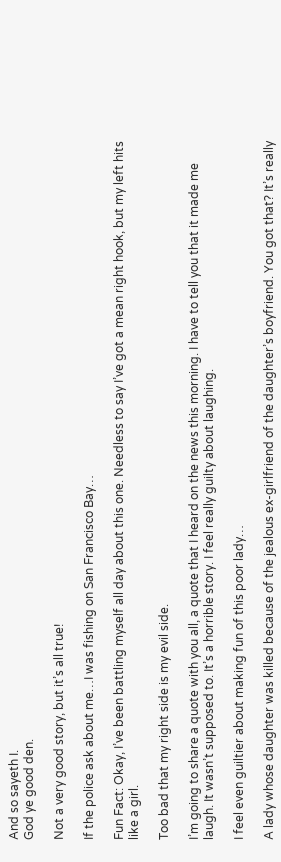And so sayeth I.
God ye good den.

Not a very good story, but it’s all true!

If the police ask about me…I was fishing on San Francisco Bay…

Fun Fact: Okay, I’ve been battling myself all day about this one. Needless to say I’ve got a mean right hook, but my left hits like a girl.

Too bad that my right side is my evil side.

I’m going to share a quote with you all, a quote that I heard on the news this morning. I have to tell you that it made me laugh. It wasn’t supposed to. It’s a horrible story. I feel really guilty about laughing.

I feel even guiltier about making fun of this poor lady…

A lady whose daughter was killed because of the jealous ex-girlfriend of the daughter’s boyfriend. You got that? It’s really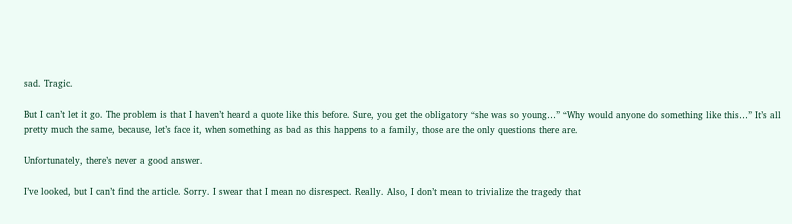sad. Tragic.

But I can’t let it go. The problem is that I haven’t heard a quote like this before. Sure, you get the obligatory “she was so young…” “Why would anyone do something like this…” It’s all pretty much the same, because, let’s face it, when something as bad as this happens to a family, those are the only questions there are.

Unfortunately, there’s never a good answer.

I’ve looked, but I can’t find the article. Sorry. I swear that I mean no disrespect. Really. Also, I don’t mean to trivialize the tragedy that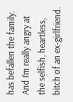has befallen the family. And I’m really angry at the selfish, heartless, bitch of an ex-girlfriend.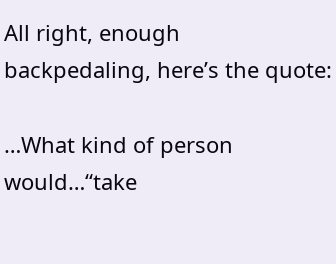All right, enough backpedaling, here’s the quote:

…What kind of person would…“take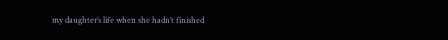my daughter’s life when she hadn’t finished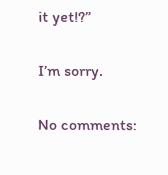it yet!?”

I’m sorry.

No comments: